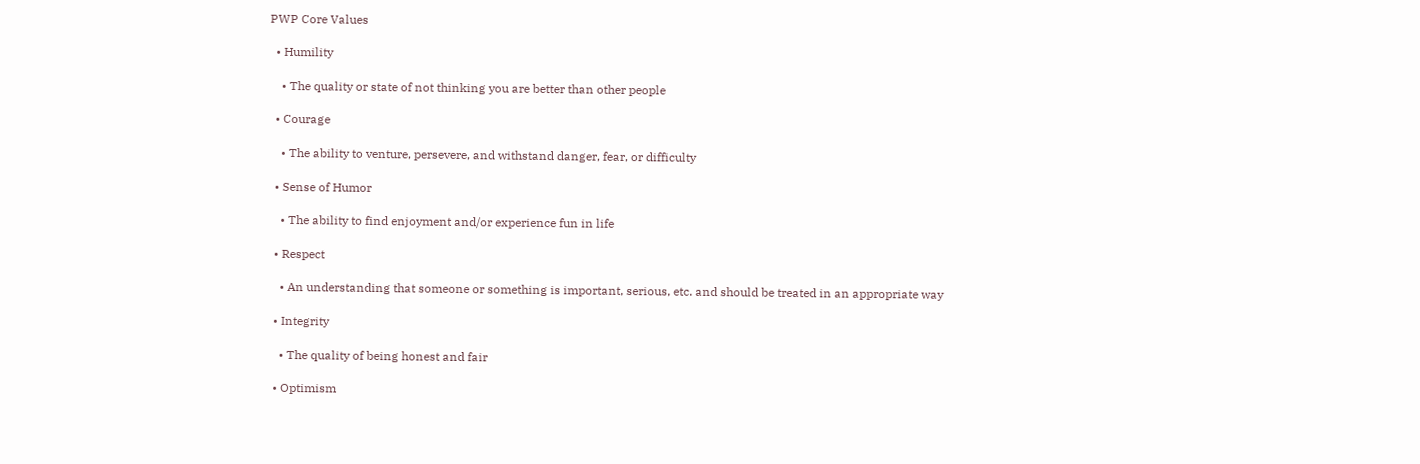PWP Core Values

  • Humility

    • The quality or state of not thinking you are better than other people

  • Courage

    • The ability to venture, persevere, and withstand danger, fear, or difficulty

  • Sense of Humor

    • The ability to find enjoyment and/or experience fun in life

  • Respect

    • An understanding that someone or something is important, serious, etc. and should be treated in an appropriate way

  • Integrity

    • The quality of being honest and fair

  • Optimism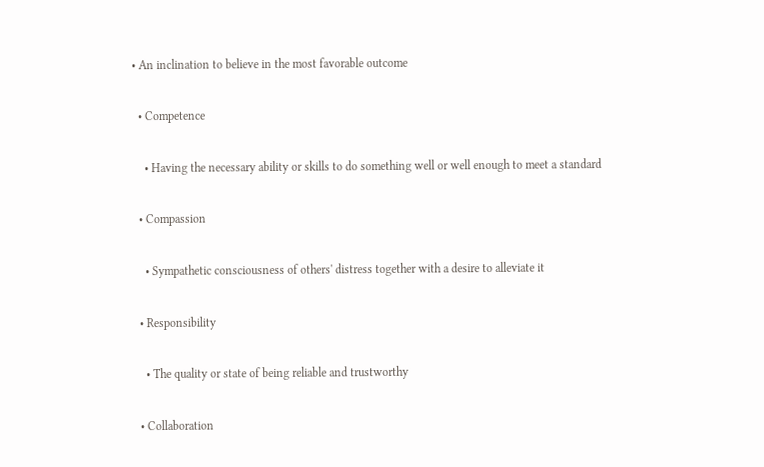• An inclination to believe in the most favorable outcome

  • Competence

    • Having the necessary ability or skills to do something well or well enough to meet a standard

  • Compassion

    • Sympathetic consciousness of others' distress together with a desire to alleviate it

  • Responsibility

    • The quality or state of being reliable and trustworthy

  • Collaboration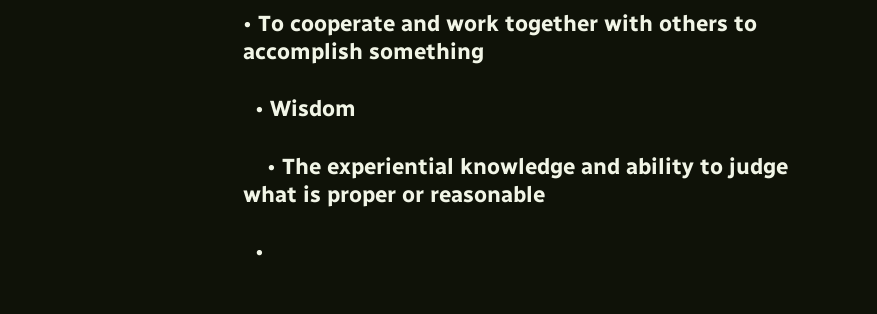• To cooperate and work together with others to accomplish something

  • Wisdom

    • The experiential knowledge and ability to judge what is proper or reasonable

  •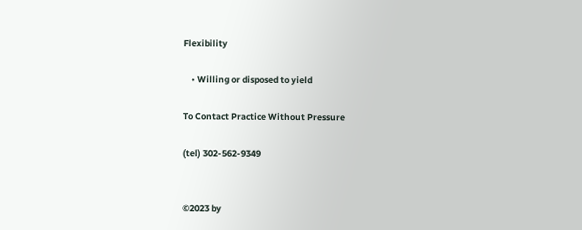Flexibility

    • Willing or disposed to yield

To Contact Practice Without Pressure

(tel) 302-562-9349


©2023 by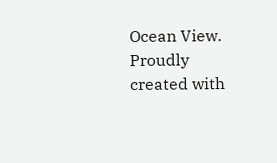Ocean View. Proudly created with